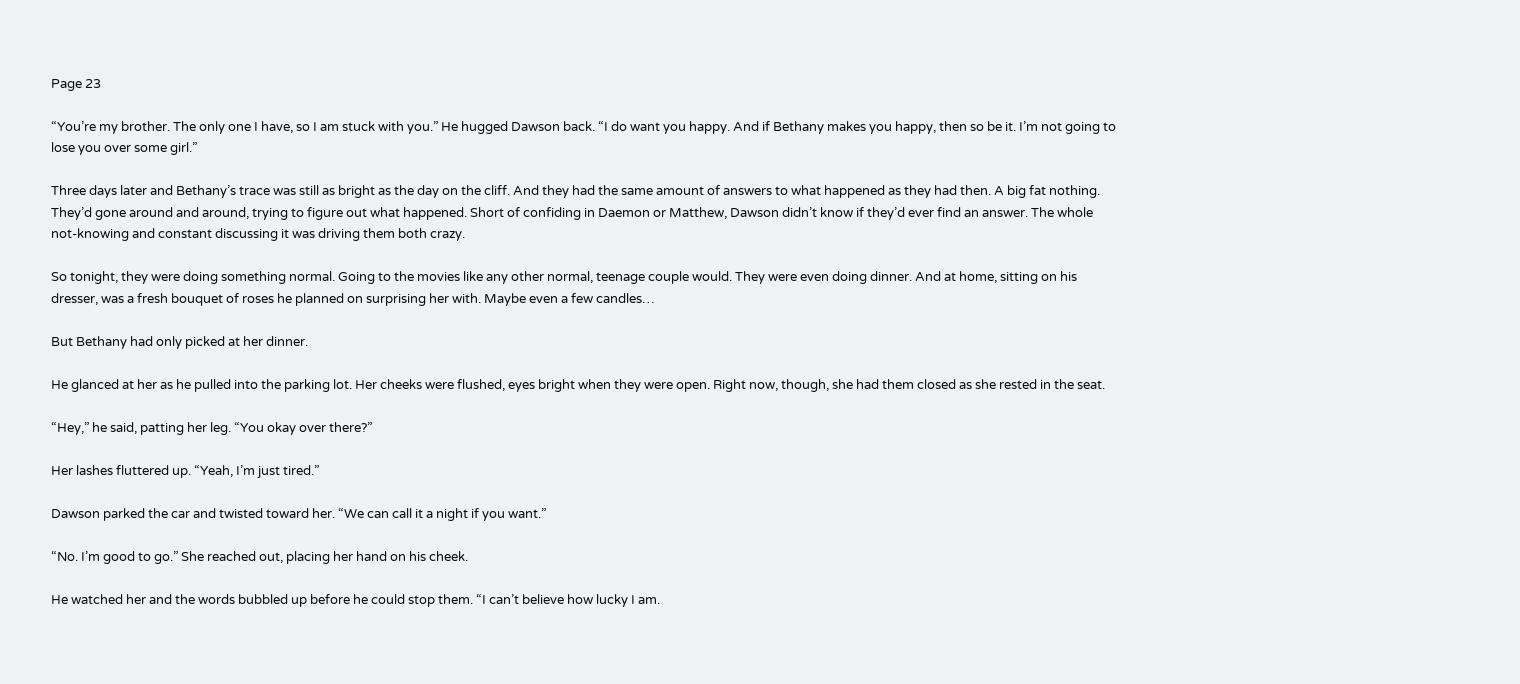Page 23

“You’re my brother. The only one I have, so I am stuck with you.” He hugged Dawson back. “I do want you happy. And if Bethany makes you happy, then so be it. I’m not going to lose you over some girl.”

Three days later and Bethany’s trace was still as bright as the day on the cliff. And they had the same amount of answers to what happened as they had then. A big fat nothing. They’d gone around and around, trying to figure out what happened. Short of confiding in Daemon or Matthew, Dawson didn’t know if they’d ever find an answer. The whole not-knowing and constant discussing it was driving them both crazy.

So tonight, they were doing something normal. Going to the movies like any other normal, teenage couple would. They were even doing dinner. And at home, sitting on his dresser, was a fresh bouquet of roses he planned on surprising her with. Maybe even a few candles…

But Bethany had only picked at her dinner.

He glanced at her as he pulled into the parking lot. Her cheeks were flushed, eyes bright when they were open. Right now, though, she had them closed as she rested in the seat.

“Hey,” he said, patting her leg. “You okay over there?”

Her lashes fluttered up. “Yeah, I’m just tired.”

Dawson parked the car and twisted toward her. “We can call it a night if you want.”

“No. I’m good to go.” She reached out, placing her hand on his cheek.

He watched her and the words bubbled up before he could stop them. “I can’t believe how lucky I am.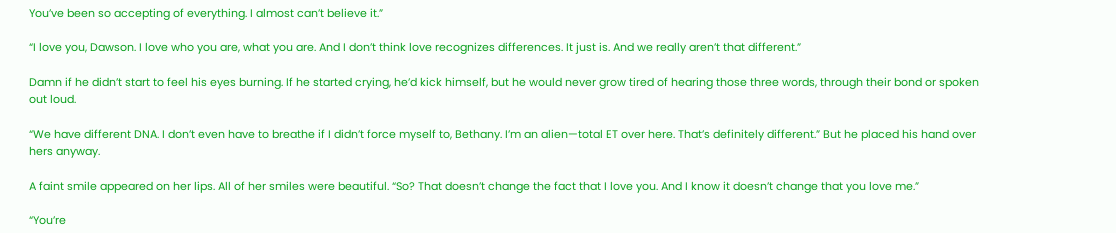You’ve been so accepting of everything. I almost can’t believe it.”

“I love you, Dawson. I love who you are, what you are. And I don’t think love recognizes differences. It just is. And we really aren’t that different.”

Damn if he didn’t start to feel his eyes burning. If he started crying, he’d kick himself, but he would never grow tired of hearing those three words, through their bond or spoken out loud.

“We have different DNA. I don’t even have to breathe if I didn’t force myself to, Bethany. I’m an alien—total ET over here. That’s definitely different.” But he placed his hand over hers anyway.

A faint smile appeared on her lips. All of her smiles were beautiful. “So? That doesn’t change the fact that I love you. And I know it doesn’t change that you love me.”

“You’re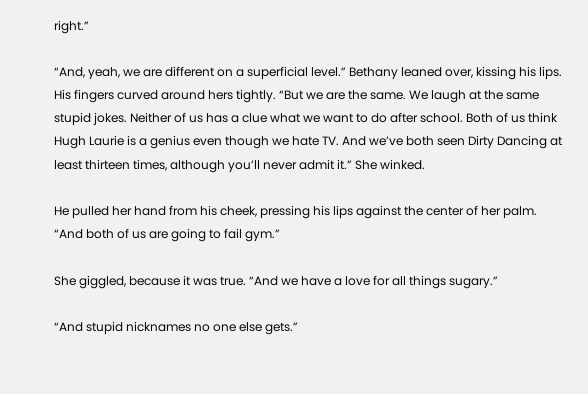right.”

“And, yeah, we are different on a superficial level.” Bethany leaned over, kissing his lips. His fingers curved around hers tightly. “But we are the same. We laugh at the same stupid jokes. Neither of us has a clue what we want to do after school. Both of us think Hugh Laurie is a genius even though we hate TV. And we’ve both seen Dirty Dancing at least thirteen times, although you’ll never admit it.” She winked.

He pulled her hand from his cheek, pressing his lips against the center of her palm. “And both of us are going to fail gym.”

She giggled, because it was true. “And we have a love for all things sugary.”

“And stupid nicknames no one else gets.”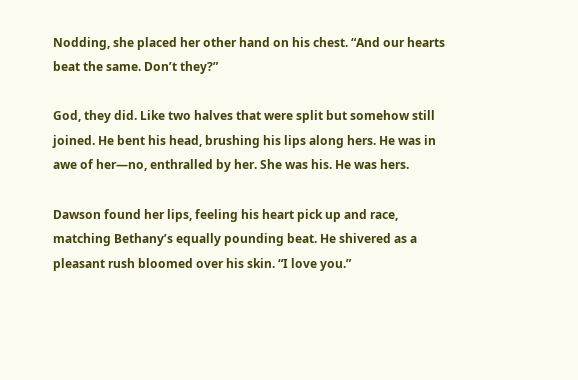Nodding, she placed her other hand on his chest. “And our hearts beat the same. Don’t they?”

God, they did. Like two halves that were split but somehow still joined. He bent his head, brushing his lips along hers. He was in awe of her—no, enthralled by her. She was his. He was hers.

Dawson found her lips, feeling his heart pick up and race, matching Bethany’s equally pounding beat. He shivered as a pleasant rush bloomed over his skin. “I love you.”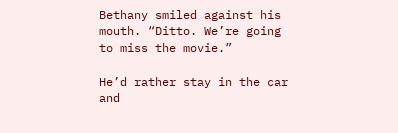Bethany smiled against his mouth. “Ditto. We’re going to miss the movie.”

He’d rather stay in the car and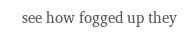see how fogged up they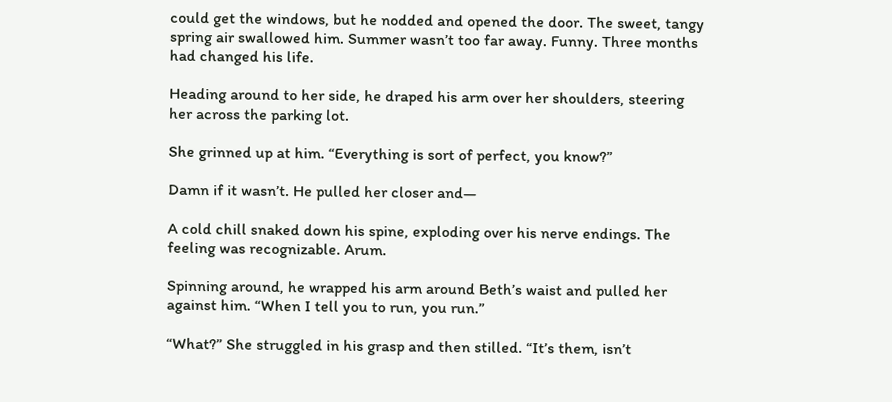could get the windows, but he nodded and opened the door. The sweet, tangy spring air swallowed him. Summer wasn’t too far away. Funny. Three months had changed his life.

Heading around to her side, he draped his arm over her shoulders, steering her across the parking lot.

She grinned up at him. “Everything is sort of perfect, you know?”

Damn if it wasn’t. He pulled her closer and—

A cold chill snaked down his spine, exploding over his nerve endings. The feeling was recognizable. Arum.

Spinning around, he wrapped his arm around Beth’s waist and pulled her against him. “When I tell you to run, you run.”

“What?” She struggled in his grasp and then stilled. “It’s them, isn’t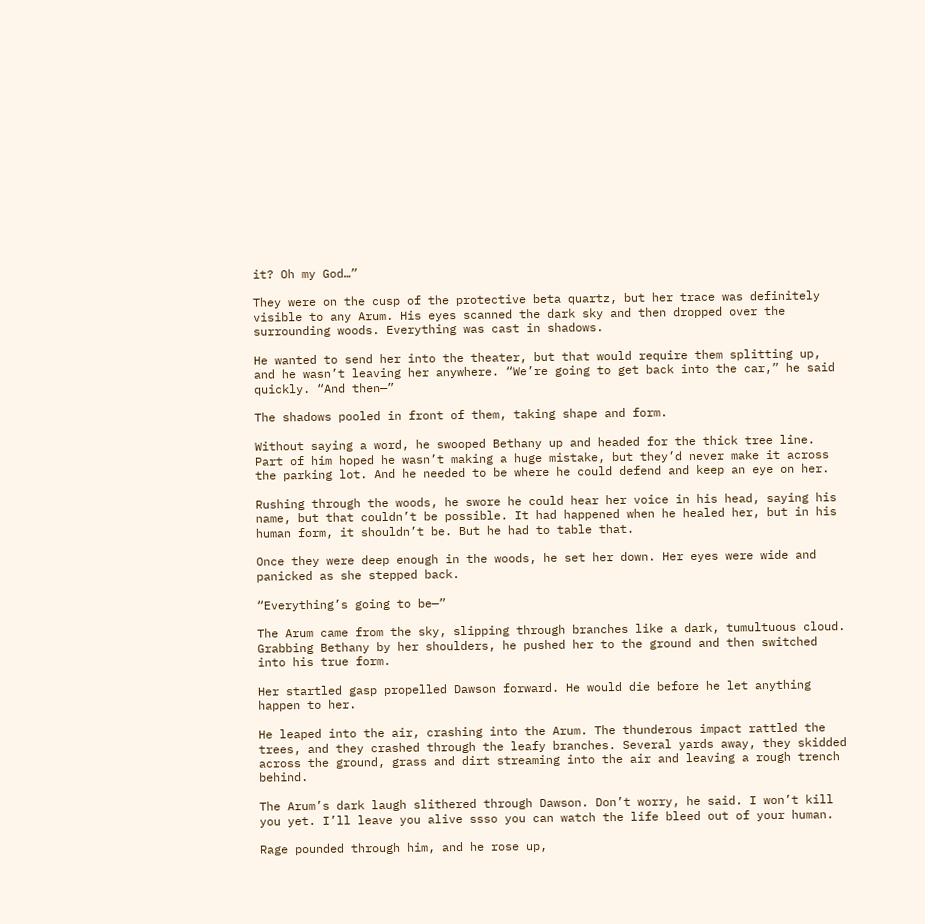it? Oh my God…”

They were on the cusp of the protective beta quartz, but her trace was definitely visible to any Arum. His eyes scanned the dark sky and then dropped over the surrounding woods. Everything was cast in shadows.

He wanted to send her into the theater, but that would require them splitting up, and he wasn’t leaving her anywhere. “We’re going to get back into the car,” he said quickly. “And then—”

The shadows pooled in front of them, taking shape and form.

Without saying a word, he swooped Bethany up and headed for the thick tree line. Part of him hoped he wasn’t making a huge mistake, but they’d never make it across the parking lot. And he needed to be where he could defend and keep an eye on her.

Rushing through the woods, he swore he could hear her voice in his head, saying his name, but that couldn’t be possible. It had happened when he healed her, but in his human form, it shouldn’t be. But he had to table that.

Once they were deep enough in the woods, he set her down. Her eyes were wide and panicked as she stepped back.

“Everything’s going to be—”

The Arum came from the sky, slipping through branches like a dark, tumultuous cloud. Grabbing Bethany by her shoulders, he pushed her to the ground and then switched into his true form.

Her startled gasp propelled Dawson forward. He would die before he let anything happen to her.

He leaped into the air, crashing into the Arum. The thunderous impact rattled the trees, and they crashed through the leafy branches. Several yards away, they skidded across the ground, grass and dirt streaming into the air and leaving a rough trench behind.

The Arum’s dark laugh slithered through Dawson. Don’t worry, he said. I won’t kill you yet. I’ll leave you alive ssso you can watch the life bleed out of your human.

Rage pounded through him, and he rose up,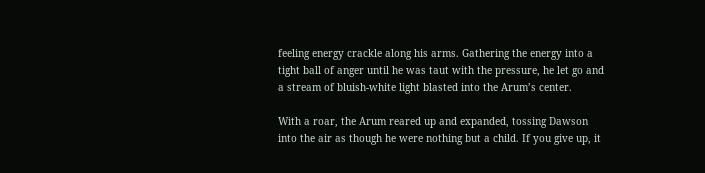feeling energy crackle along his arms. Gathering the energy into a tight ball of anger until he was taut with the pressure, he let go and a stream of bluish-white light blasted into the Arum’s center.

With a roar, the Arum reared up and expanded, tossing Dawson into the air as though he were nothing but a child. If you give up, it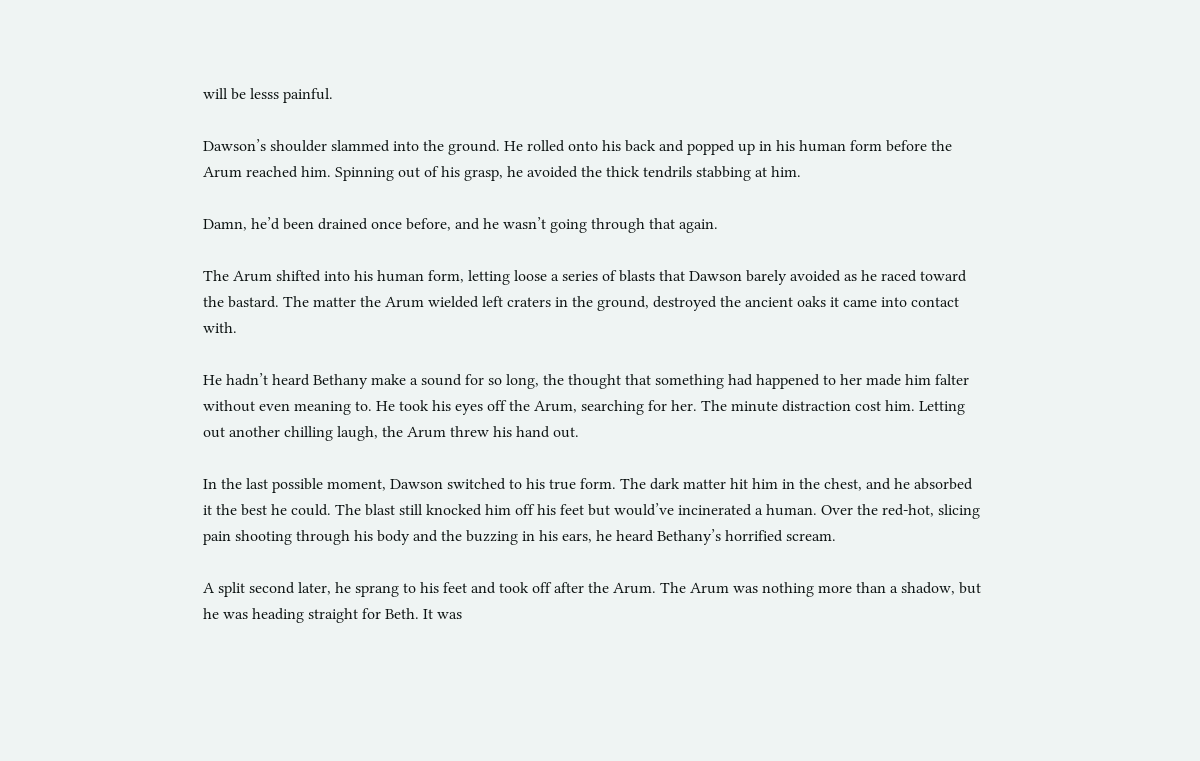will be lesss painful.

Dawson’s shoulder slammed into the ground. He rolled onto his back and popped up in his human form before the Arum reached him. Spinning out of his grasp, he avoided the thick tendrils stabbing at him.

Damn, he’d been drained once before, and he wasn’t going through that again.

The Arum shifted into his human form, letting loose a series of blasts that Dawson barely avoided as he raced toward the bastard. The matter the Arum wielded left craters in the ground, destroyed the ancient oaks it came into contact with.

He hadn’t heard Bethany make a sound for so long, the thought that something had happened to her made him falter without even meaning to. He took his eyes off the Arum, searching for her. The minute distraction cost him. Letting out another chilling laugh, the Arum threw his hand out.

In the last possible moment, Dawson switched to his true form. The dark matter hit him in the chest, and he absorbed it the best he could. The blast still knocked him off his feet but would’ve incinerated a human. Over the red-hot, slicing pain shooting through his body and the buzzing in his ears, he heard Bethany’s horrified scream.

A split second later, he sprang to his feet and took off after the Arum. The Arum was nothing more than a shadow, but he was heading straight for Beth. It was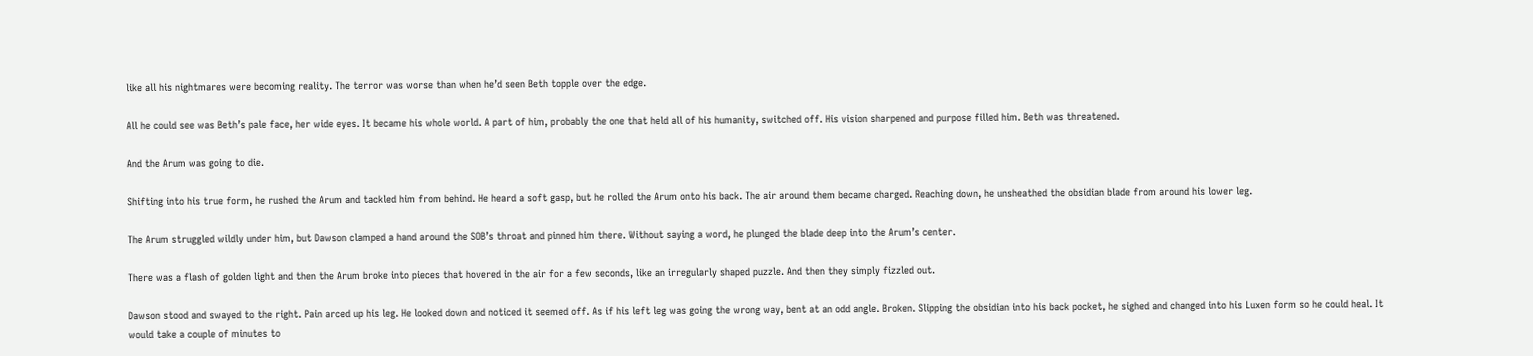like all his nightmares were becoming reality. The terror was worse than when he’d seen Beth topple over the edge.

All he could see was Beth’s pale face, her wide eyes. It became his whole world. A part of him, probably the one that held all of his humanity, switched off. His vision sharpened and purpose filled him. Beth was threatened.

And the Arum was going to die.

Shifting into his true form, he rushed the Arum and tackled him from behind. He heard a soft gasp, but he rolled the Arum onto his back. The air around them became charged. Reaching down, he unsheathed the obsidian blade from around his lower leg.

The Arum struggled wildly under him, but Dawson clamped a hand around the SOB’s throat and pinned him there. Without saying a word, he plunged the blade deep into the Arum’s center.

There was a flash of golden light and then the Arum broke into pieces that hovered in the air for a few seconds, like an irregularly shaped puzzle. And then they simply fizzled out.

Dawson stood and swayed to the right. Pain arced up his leg. He looked down and noticed it seemed off. As if his left leg was going the wrong way, bent at an odd angle. Broken. Slipping the obsidian into his back pocket, he sighed and changed into his Luxen form so he could heal. It would take a couple of minutes to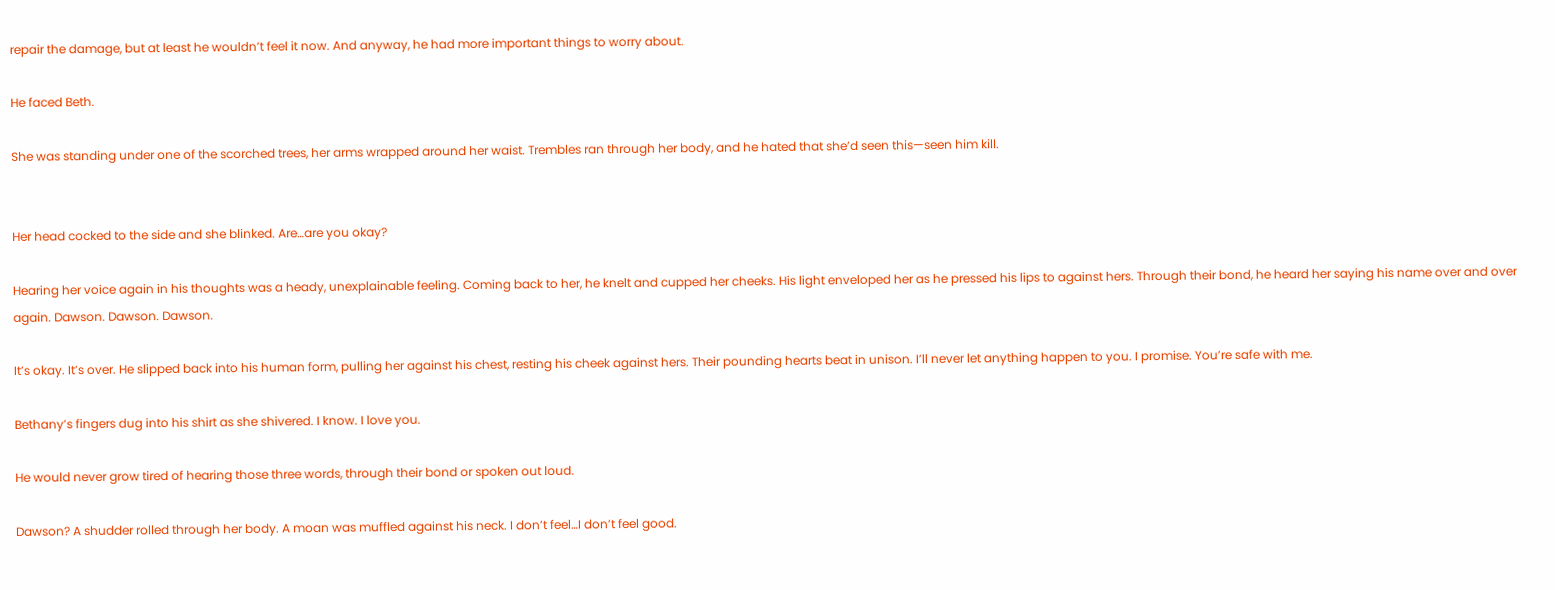repair the damage, but at least he wouldn’t feel it now. And anyway, he had more important things to worry about.

He faced Beth.

She was standing under one of the scorched trees, her arms wrapped around her waist. Trembles ran through her body, and he hated that she’d seen this—seen him kill.


Her head cocked to the side and she blinked. Are…are you okay?

Hearing her voice again in his thoughts was a heady, unexplainable feeling. Coming back to her, he knelt and cupped her cheeks. His light enveloped her as he pressed his lips to against hers. Through their bond, he heard her saying his name over and over again. Dawson. Dawson. Dawson.

It’s okay. It’s over. He slipped back into his human form, pulling her against his chest, resting his cheek against hers. Their pounding hearts beat in unison. I’ll never let anything happen to you. I promise. You’re safe with me.

Bethany’s fingers dug into his shirt as she shivered. I know. I love you.

He would never grow tired of hearing those three words, through their bond or spoken out loud.

Dawson? A shudder rolled through her body. A moan was muffled against his neck. I don’t feel…I don’t feel good.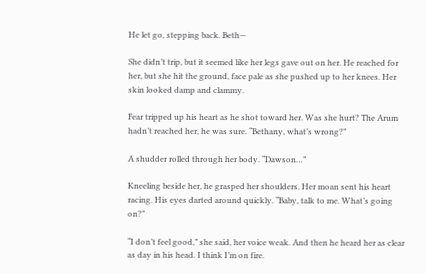He let go, stepping back. Beth—

She didn’t trip, but it seemed like her legs gave out on her. He reached for her, but she hit the ground, face pale as she pushed up to her knees. Her skin looked damp and clammy.

Fear tripped up his heart as he shot toward her. Was she hurt? The Arum hadn’t reached her, he was sure. “Bethany, what’s wrong?”

A shudder rolled through her body. “Dawson…”

Kneeling beside her, he grasped her shoulders. Her moan sent his heart racing. His eyes darted around quickly. “Baby, talk to me. What’s going on?”

“I don’t feel good,” she said, her voice weak. And then he heard her as clear as day in his head. I think I’m on fire.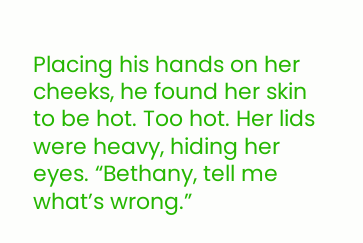Placing his hands on her cheeks, he found her skin to be hot. Too hot. Her lids were heavy, hiding her eyes. “Bethany, tell me what’s wrong.”